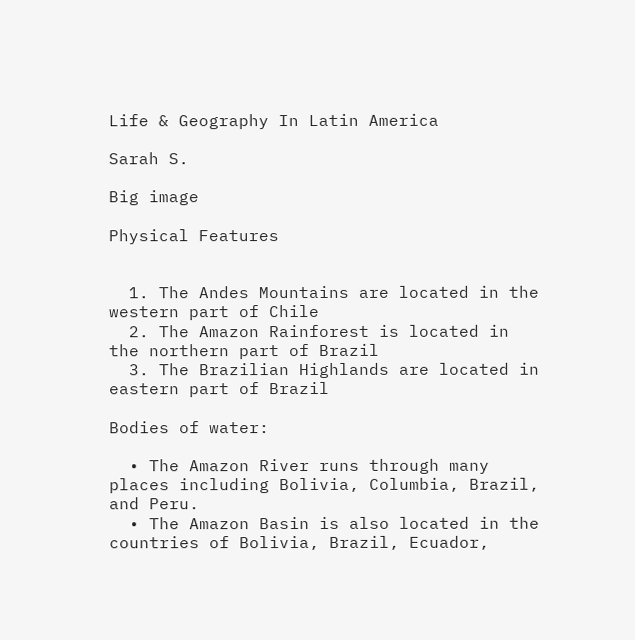Life & Geography In Latin America

Sarah S.

Big image

Physical Features


  1. The Andes Mountains are located in the western part of Chile
  2. The Amazon Rainforest is located in the northern part of Brazil
  3. The Brazilian Highlands are located in eastern part of Brazil

Bodies of water:

  • The Amazon River runs through many places including Bolivia, Columbia, Brazil, and Peru.
  • The Amazon Basin is also located in the countries of Bolivia, Brazil, Ecuador,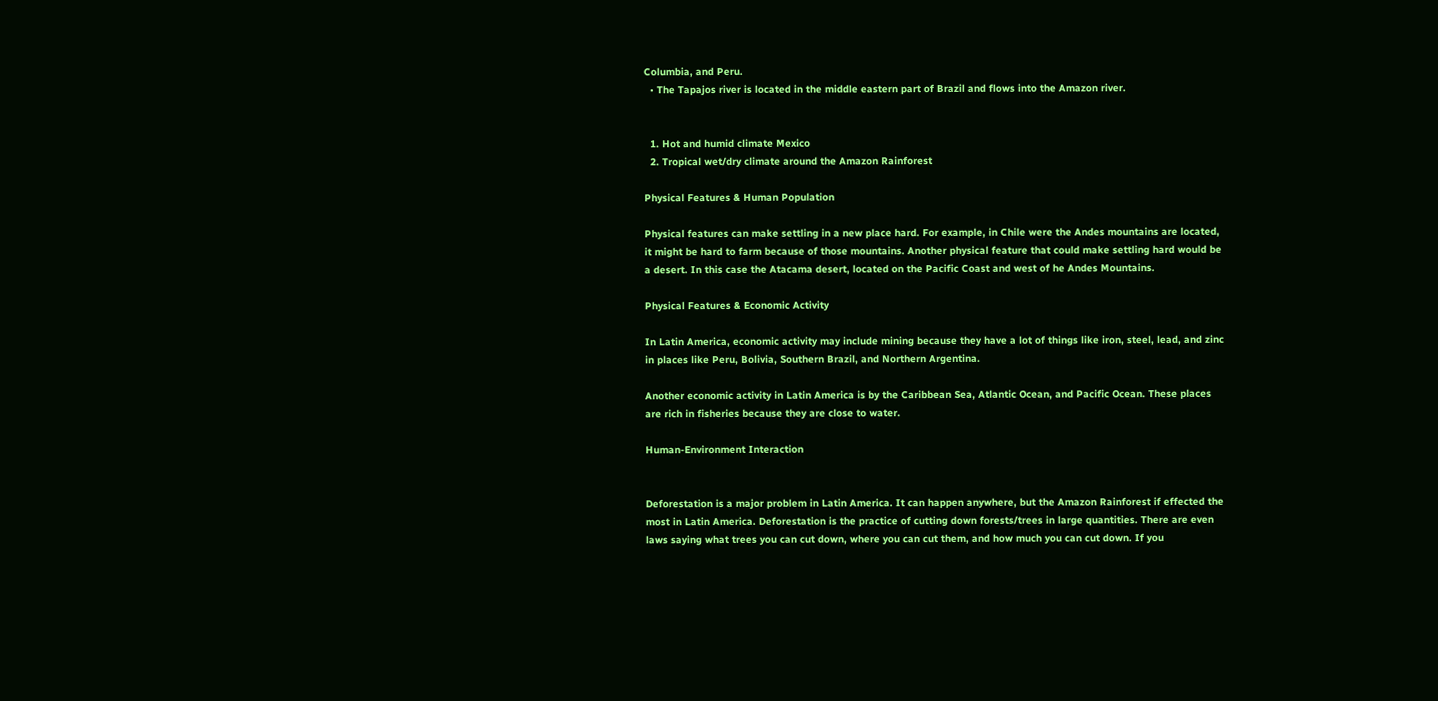Columbia, and Peru.
  • The Tapajos river is located in the middle eastern part of Brazil and flows into the Amazon river.


  1. Hot and humid climate Mexico
  2. Tropical wet/dry climate around the Amazon Rainforest

Physical Features & Human Population

Physical features can make settling in a new place hard. For example, in Chile were the Andes mountains are located, it might be hard to farm because of those mountains. Another physical feature that could make settling hard would be a desert. In this case the Atacama desert, located on the Pacific Coast and west of he Andes Mountains.

Physical Features & Economic Activity

In Latin America, economic activity may include mining because they have a lot of things like iron, steel, lead, and zinc in places like Peru, Bolivia, Southern Brazil, and Northern Argentina.

Another economic activity in Latin America is by the Caribbean Sea, Atlantic Ocean, and Pacific Ocean. These places are rich in fisheries because they are close to water.

Human-Environment Interaction


Deforestation is a major problem in Latin America. It can happen anywhere, but the Amazon Rainforest if effected the most in Latin America. Deforestation is the practice of cutting down forests/trees in large quantities. There are even laws saying what trees you can cut down, where you can cut them, and how much you can cut down. If you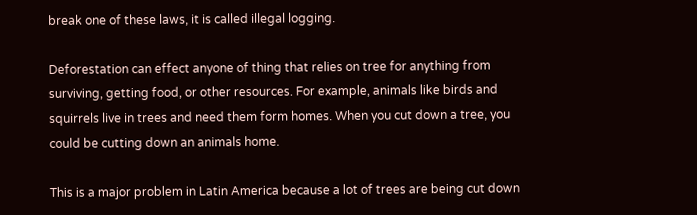break one of these laws, it is called illegal logging.

Deforestation can effect anyone of thing that relies on tree for anything from surviving, getting food, or other resources. For example, animals like birds and squirrels live in trees and need them form homes. When you cut down a tree, you could be cutting down an animals home.

This is a major problem in Latin America because a lot of trees are being cut down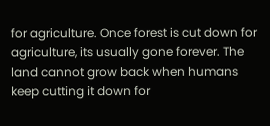for agriculture. Once forest is cut down for agriculture, its usually gone forever. The land cannot grow back when humans keep cutting it down for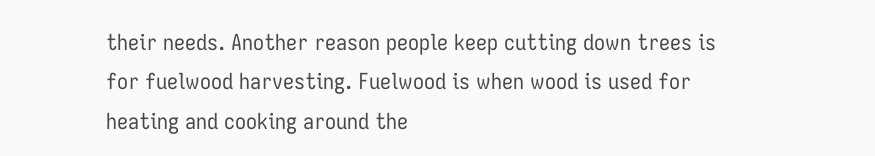their needs. Another reason people keep cutting down trees is for fuelwood harvesting. Fuelwood is when wood is used for heating and cooking around the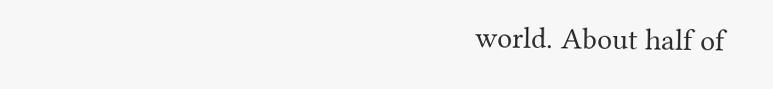world. About half of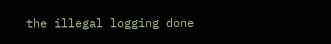the illegal logging done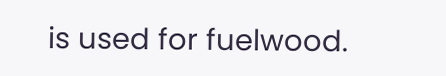is used for fuelwood.